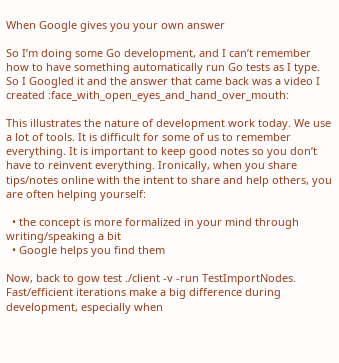When Google gives you your own answer

So I’m doing some Go development, and I can’t remember how to have something automatically run Go tests as I type. So I Googled it and the answer that came back was a video I created :face_with_open_eyes_and_hand_over_mouth:

This illustrates the nature of development work today. We use a lot of tools. It is difficult for some of us to remember everything. It is important to keep good notes so you don’t have to reinvent everything. Ironically, when you share tips/notes online with the intent to share and help others, you are often helping yourself:

  • the concept is more formalized in your mind through writing/speaking a bit
  • Google helps you find them

Now, back to gow test ./client -v -run TestImportNodes. Fast/efficient iterations make a big difference during development, especially when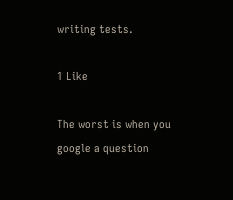writing tests.

1 Like

The worst is when you google a question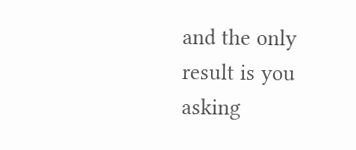and the only result is you asking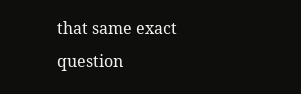that same exact question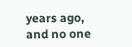years ago, and no one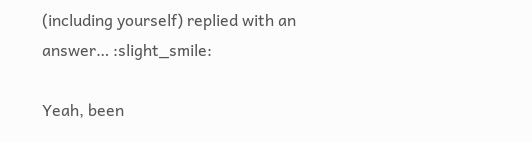(including yourself) replied with an answer… :slight_smile:

Yeah, been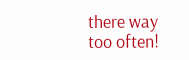there way too often!